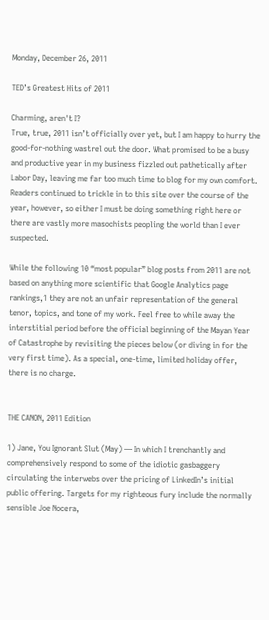Monday, December 26, 2011

TED’s Greatest Hits of 2011

Charming, aren't I?
True, true, 2011 isn’t officially over yet, but I am happy to hurry the good-for-nothing wastrel out the door. What promised to be a busy and productive year in my business fizzled out pathetically after Labor Day, leaving me far too much time to blog for my own comfort. Readers continued to trickle in to this site over the course of the year, however, so either I must be doing something right here or there are vastly more masochists peopling the world than I ever suspected.

While the following 10 “most popular” blog posts from 2011 are not based on anything more scientific that Google Analytics page rankings,1 they are not an unfair representation of the general tenor, topics, and tone of my work. Feel free to while away the interstitial period before the official beginning of the Mayan Year of Catastrophe by revisiting the pieces below (or diving in for the very first time). As a special, one-time, limited holiday offer, there is no charge.


THE CANON, 2011 Edition

1) Jane, You Ignorant Slut (May) — In which I trenchantly and comprehensively respond to some of the idiotic gasbaggery circulating the interwebs over the pricing of LinkedIn’s initial public offering. Targets for my righteous fury include the normally sensible Joe Nocera,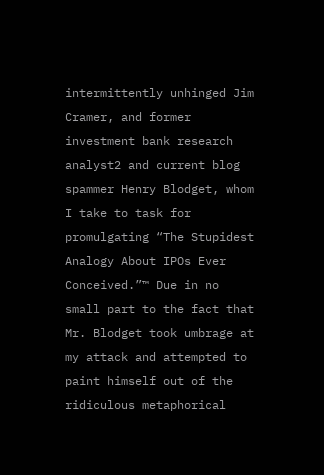intermittently unhinged Jim Cramer, and former investment bank research analyst2 and current blog spammer Henry Blodget, whom I take to task for promulgating “The Stupidest Analogy About IPOs Ever Conceived.”™ Due in no small part to the fact that Mr. Blodget took umbrage at my attack and attempted to paint himself out of the ridiculous metaphorical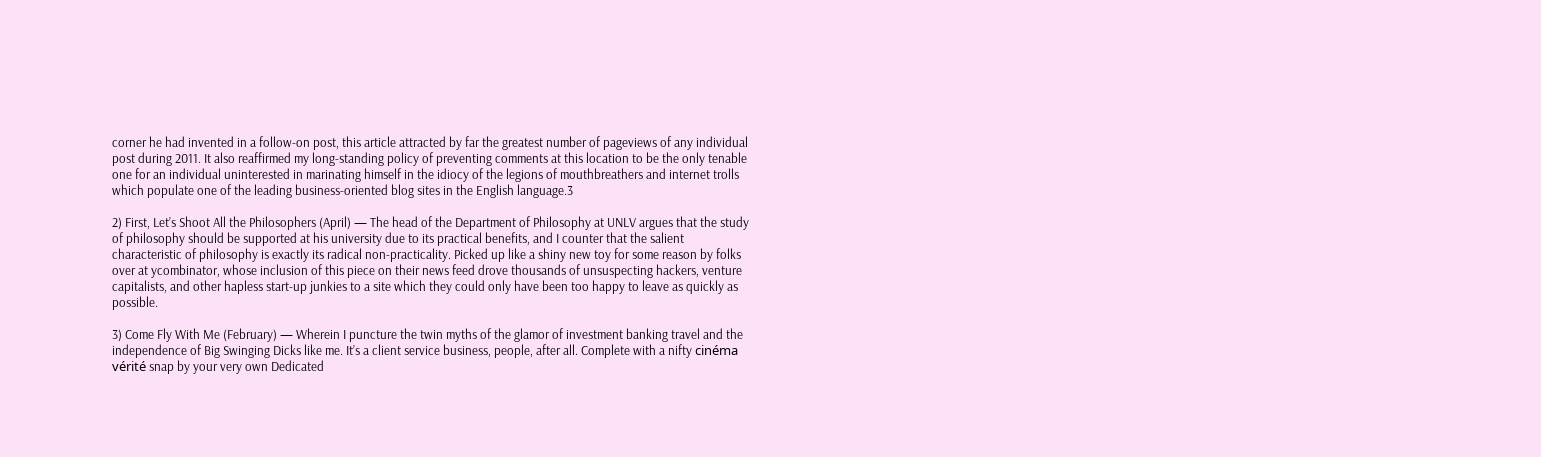corner he had invented in a follow-on post, this article attracted by far the greatest number of pageviews of any individual post during 2011. It also reaffirmed my long-standing policy of preventing comments at this location to be the only tenable one for an individual uninterested in marinating himself in the idiocy of the legions of mouthbreathers and internet trolls which populate one of the leading business-oriented blog sites in the English language.3

2) First, Let’s Shoot All the Philosophers (April) — The head of the Department of Philosophy at UNLV argues that the study of philosophy should be supported at his university due to its practical benefits, and I counter that the salient characteristic of philosophy is exactly its radical non-practicality. Picked up like a shiny new toy for some reason by folks over at ycombinator, whose inclusion of this piece on their news feed drove thousands of unsuspecting hackers, venture capitalists, and other hapless start-up junkies to a site which they could only have been too happy to leave as quickly as possible.

3) Come Fly With Me (February) — Wherein I puncture the twin myths of the glamor of investment banking travel and the independence of Big Swinging Dicks like me. It’s a client service business, people, after all. Complete with a nifty cinéma vérité snap by your very own Dedicated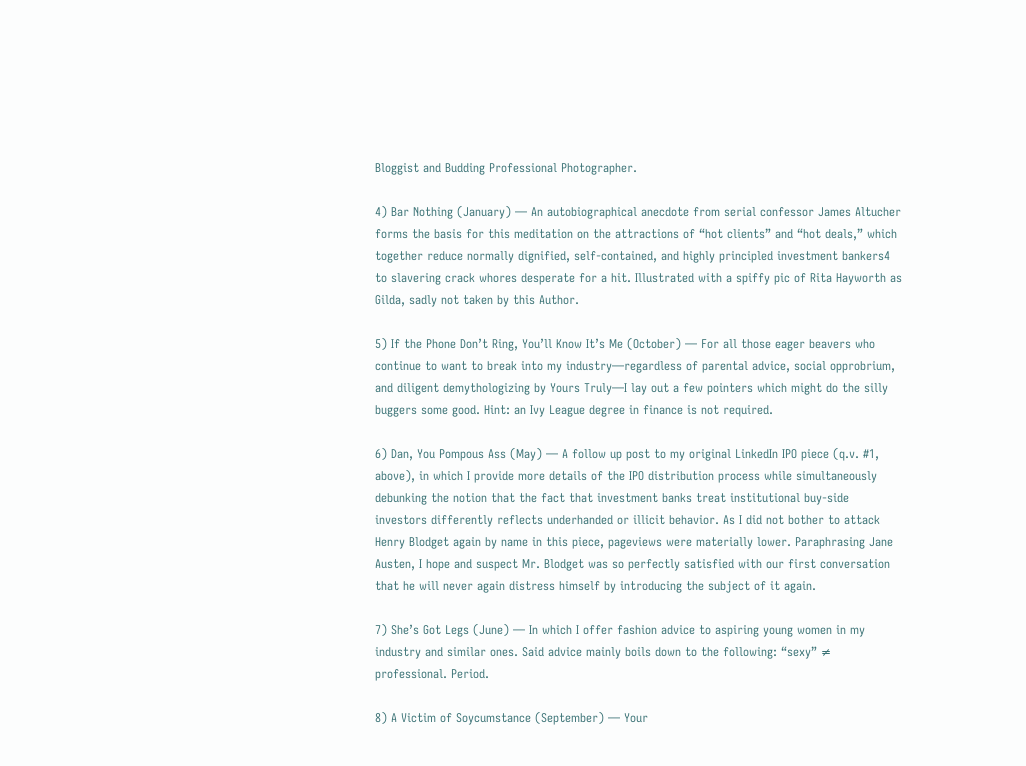Bloggist and Budding Professional Photographer.

4) Bar Nothing (January) — An autobiographical anecdote from serial confessor James Altucher forms the basis for this meditation on the attractions of “hot clients” and “hot deals,” which together reduce normally dignified, self-contained, and highly principled investment bankers4 to slavering crack whores desperate for a hit. Illustrated with a spiffy pic of Rita Hayworth as Gilda, sadly not taken by this Author.

5) If the Phone Don’t Ring, You’ll Know It’s Me (October) — For all those eager beavers who continue to want to break into my industry—regardless of parental advice, social opprobrium, and diligent demythologizing by Yours Truly—I lay out a few pointers which might do the silly buggers some good. Hint: an Ivy League degree in finance is not required.

6) Dan, You Pompous Ass (May) — A follow up post to my original LinkedIn IPO piece (q.v. #1, above), in which I provide more details of the IPO distribution process while simultaneously debunking the notion that the fact that investment banks treat institutional buy-side investors differently reflects underhanded or illicit behavior. As I did not bother to attack Henry Blodget again by name in this piece, pageviews were materially lower. Paraphrasing Jane Austen, I hope and suspect Mr. Blodget was so perfectly satisfied with our first conversation that he will never again distress himself by introducing the subject of it again.

7) She’s Got Legs (June) — In which I offer fashion advice to aspiring young women in my industry and similar ones. Said advice mainly boils down to the following: “sexy” ≠ professional. Period.

8) A Victim of Soycumstance (September) — Your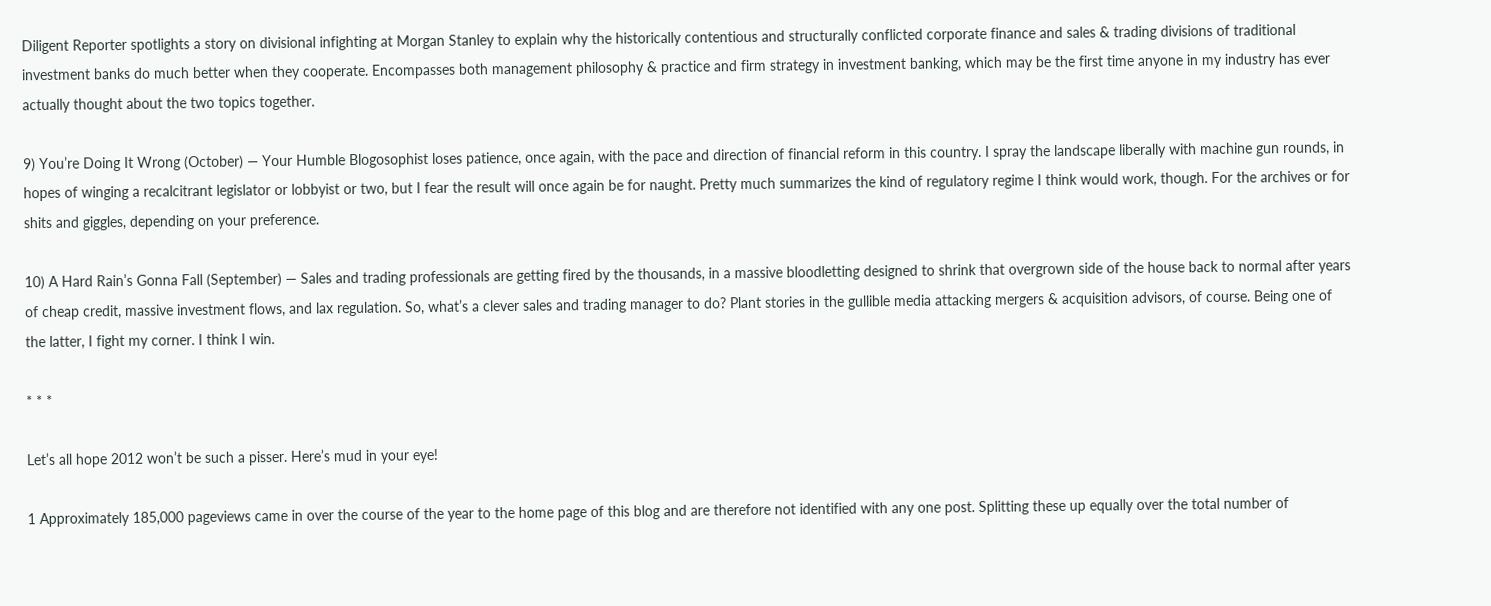Diligent Reporter spotlights a story on divisional infighting at Morgan Stanley to explain why the historically contentious and structurally conflicted corporate finance and sales & trading divisions of traditional investment banks do much better when they cooperate. Encompasses both management philosophy & practice and firm strategy in investment banking, which may be the first time anyone in my industry has ever actually thought about the two topics together.

9) You’re Doing It Wrong (October) — Your Humble Blogosophist loses patience, once again, with the pace and direction of financial reform in this country. I spray the landscape liberally with machine gun rounds, in hopes of winging a recalcitrant legislator or lobbyist or two, but I fear the result will once again be for naught. Pretty much summarizes the kind of regulatory regime I think would work, though. For the archives or for shits and giggles, depending on your preference.

10) A Hard Rain’s Gonna Fall (September) — Sales and trading professionals are getting fired by the thousands, in a massive bloodletting designed to shrink that overgrown side of the house back to normal after years of cheap credit, massive investment flows, and lax regulation. So, what’s a clever sales and trading manager to do? Plant stories in the gullible media attacking mergers & acquisition advisors, of course. Being one of the latter, I fight my corner. I think I win.

* * *

Let’s all hope 2012 won’t be such a pisser. Here’s mud in your eye!

1 Approximately 185,000 pageviews came in over the course of the year to the home page of this blog and are therefore not identified with any one post. Splitting these up equally over the total number of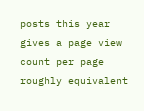posts this year gives a page view count per page roughly equivalent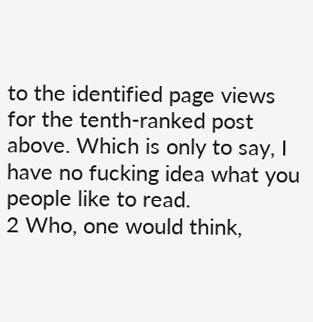to the identified page views for the tenth-ranked post above. Which is only to say, I have no fucking idea what you people like to read.
2 Who, one would think,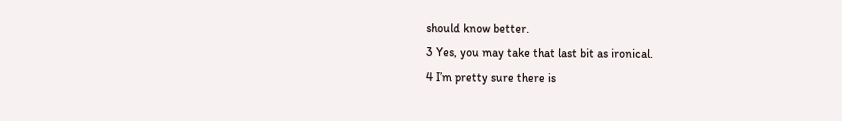should know better.
3 Yes, you may take that last bit as ironical.
4 I’m pretty sure there is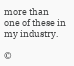more than one of these in my industry.

©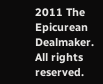2011 The Epicurean Dealmaker. All rights reserved.